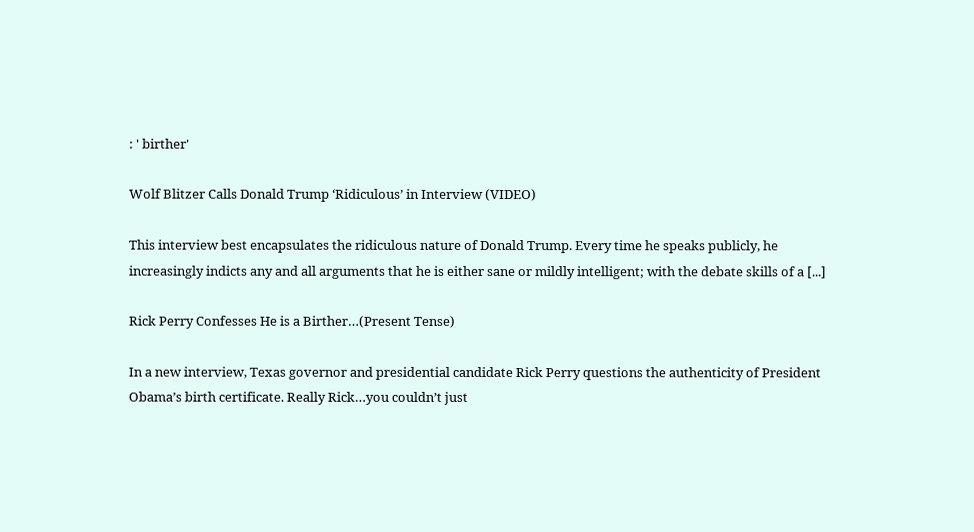: ' birther'

Wolf Blitzer Calls Donald Trump ‘Ridiculous’ in Interview (VIDEO)

This interview best encapsulates the ridiculous nature of Donald Trump. Every time he speaks publicly, he increasingly indicts any and all arguments that he is either sane or mildly intelligent; with the debate skills of a [...]

Rick Perry Confesses He is a Birther…(Present Tense)

In a new interview, Texas governor and presidential candidate Rick Perry questions the authenticity of President Obama’s birth certificate. Really Rick…you couldn’t just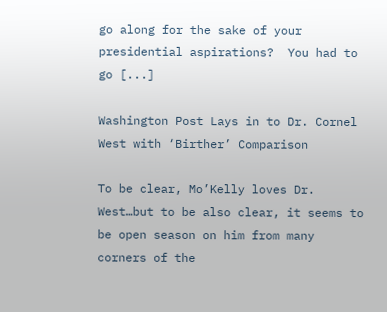go along for the sake of your presidential aspirations?  You had to go [...]

Washington Post Lays in to Dr. Cornel West with ‘Birther’ Comparison

To be clear, Mo’Kelly loves Dr. West…but to be also clear, it seems to be open season on him from many corners of the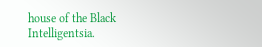house of the Black Intelligentsia.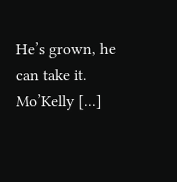He’s grown, he can take it.  Mo’Kelly [...]